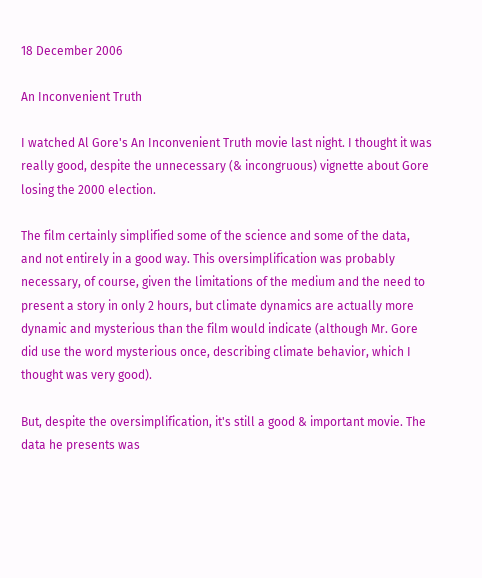18 December 2006

An Inconvenient Truth

I watched Al Gore's An Inconvenient Truth movie last night. I thought it was really good, despite the unnecessary (& incongruous) vignette about Gore losing the 2000 election.

The film certainly simplified some of the science and some of the data, and not entirely in a good way. This oversimplification was probably necessary, of course, given the limitations of the medium and the need to present a story in only 2 hours, but climate dynamics are actually more dynamic and mysterious than the film would indicate (although Mr. Gore did use the word mysterious once, describing climate behavior, which I thought was very good).

But, despite the oversimplification, it's still a good & important movie. The data he presents was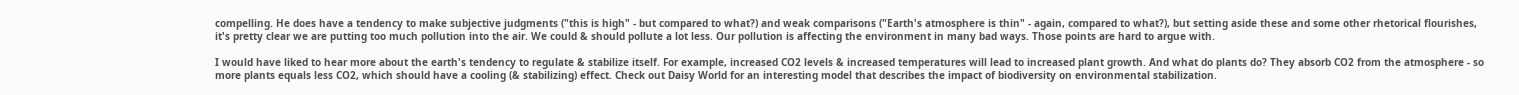compelling. He does have a tendency to make subjective judgments ("this is high" - but compared to what?) and weak comparisons ("Earth's atmosphere is thin" - again, compared to what?), but setting aside these and some other rhetorical flourishes, it's pretty clear we are putting too much pollution into the air. We could & should pollute a lot less. Our pollution is affecting the environment in many bad ways. Those points are hard to argue with.

I would have liked to hear more about the earth's tendency to regulate & stabilize itself. For example, increased CO2 levels & increased temperatures will lead to increased plant growth. And what do plants do? They absorb CO2 from the atmosphere - so more plants equals less CO2, which should have a cooling (& stabilizing) effect. Check out Daisy World for an interesting model that describes the impact of biodiversity on environmental stabilization.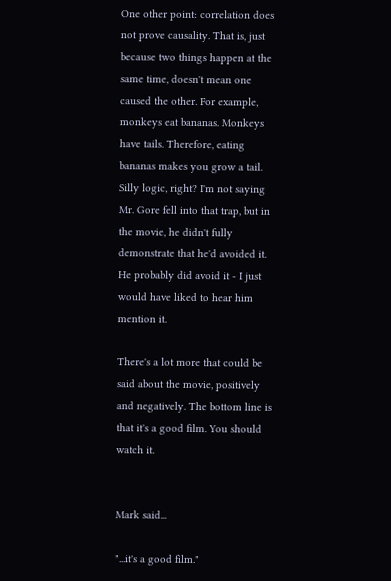One other point: correlation does not prove causality. That is, just because two things happen at the same time, doesn't mean one caused the other. For example, monkeys eat bananas. Monkeys have tails. Therefore, eating bananas makes you grow a tail. Silly logic, right? I'm not saying Mr. Gore fell into that trap, but in the movie, he didn't fully demonstrate that he'd avoided it. He probably did avoid it - I just would have liked to hear him mention it.

There's a lot more that could be said about the movie, positively and negatively. The bottom line is that it's a good film. You should watch it.


Mark said...

"...it's a good film."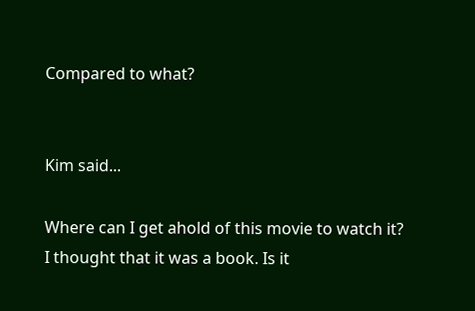Compared to what?


Kim said...

Where can I get ahold of this movie to watch it? I thought that it was a book. Is it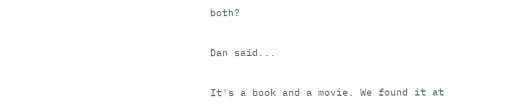both?

Dan said...

It's a book and a movie. We found it at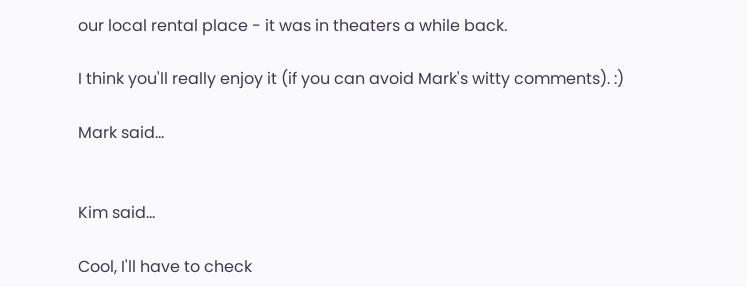our local rental place - it was in theaters a while back.

I think you'll really enjoy it (if you can avoid Mark's witty comments). :)

Mark said...


Kim said...

Cool, I'll have to check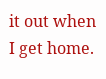it out when I get home.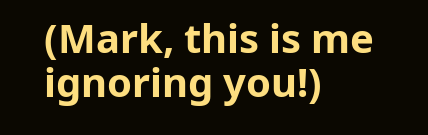(Mark, this is me ignoring you!)